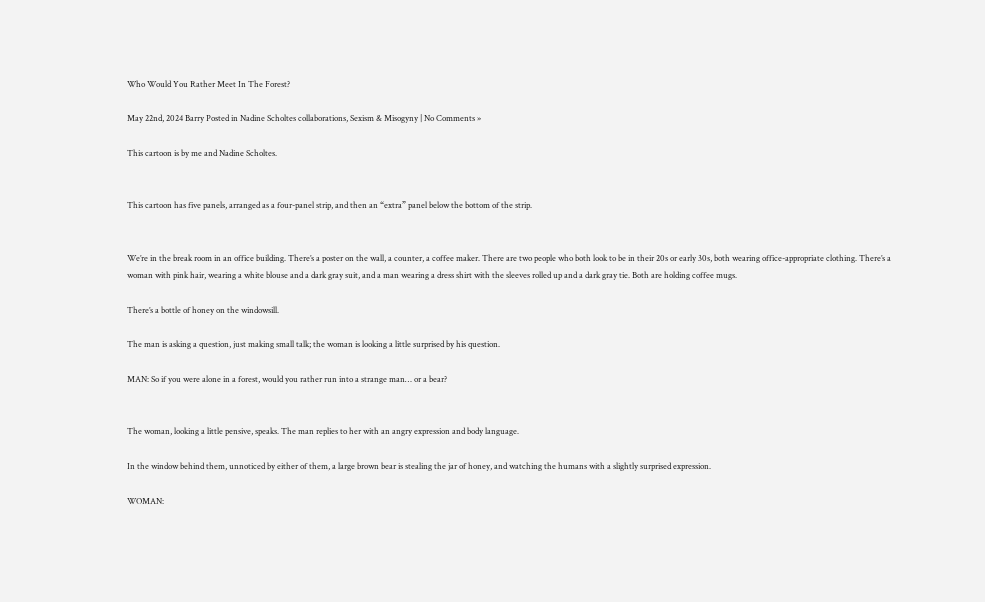Who Would You Rather Meet In The Forest?

May 22nd, 2024 Barry Posted in Nadine Scholtes collaborations, Sexism & Misogyny | No Comments »

This cartoon is by me and Nadine Scholtes.


This cartoon has five panels, arranged as a four-panel strip, and then an “extra” panel below the bottom of the strip.


We’re in the break room in an office building. There’s a poster on the wall, a counter, a coffee maker. There are two people who both look to be in their 20s or early 30s, both wearing office-appropriate clothing. There’s a woman with pink hair, wearing a white blouse and a dark gray suit, and a man wearing a dress shirt with the sleeves rolled up and a dark gray tie. Both are holding coffee mugs.

There’s a bottle of honey on the windowsill.

The man is asking a question, just making small talk; the woman is looking a little surprised by his question.

MAN: So if you were alone in a forest, would you rather run into a strange man… or a bear?


The woman, looking a little pensive, speaks. The man replies to her with an angry expression and body language.

In the window behind them, unnoticed by either of them, a large brown bear is stealing the jar of honey, and watching the humans with a slightly surprised expression.

WOMAN: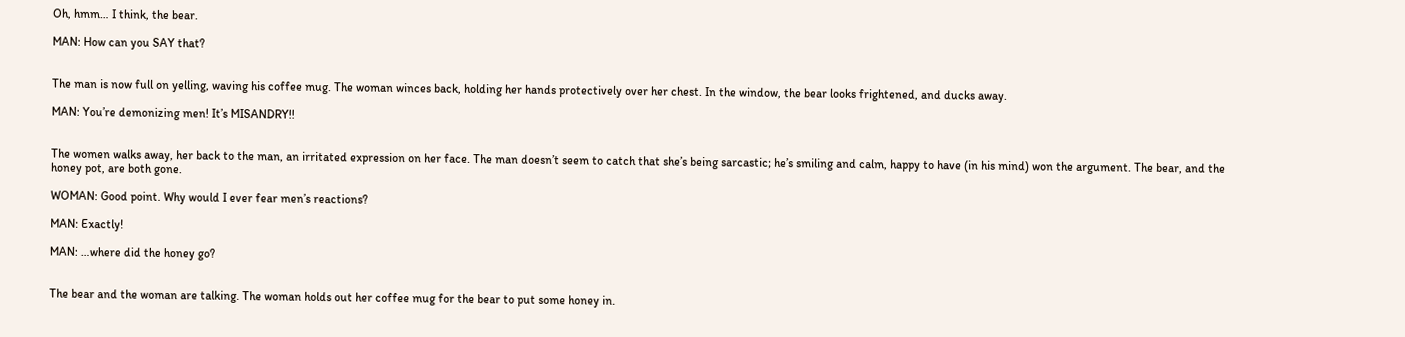Oh, hmm… I think, the bear.

MAN: How can you SAY that?


The man is now full on yelling, waving his coffee mug. The woman winces back, holding her hands protectively over her chest. In the window, the bear looks frightened, and ducks away.

MAN: You’re demonizing men! It’s MISANDRY!!


The women walks away, her back to the man, an irritated expression on her face. The man doesn’t seem to catch that she’s being sarcastic; he’s smiling and calm, happy to have (in his mind) won the argument. The bear, and the honey pot, are both gone.

WOMAN: Good point. Why would I ever fear men’s reactions?

MAN: Exactly!

MAN: …where did the honey go?


The bear and the woman are talking. The woman holds out her coffee mug for the bear to put some honey in.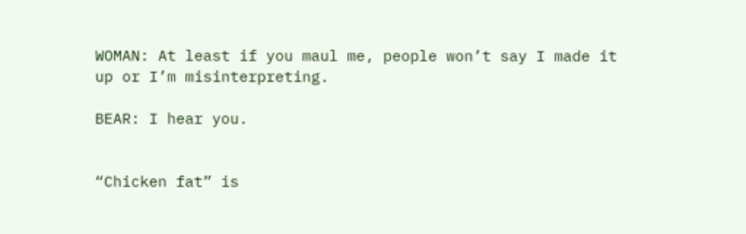WOMAN: At least if you maul me, people won’t say I made it up or I’m misinterpreting.

BEAR: I hear you.


“Chicken fat” is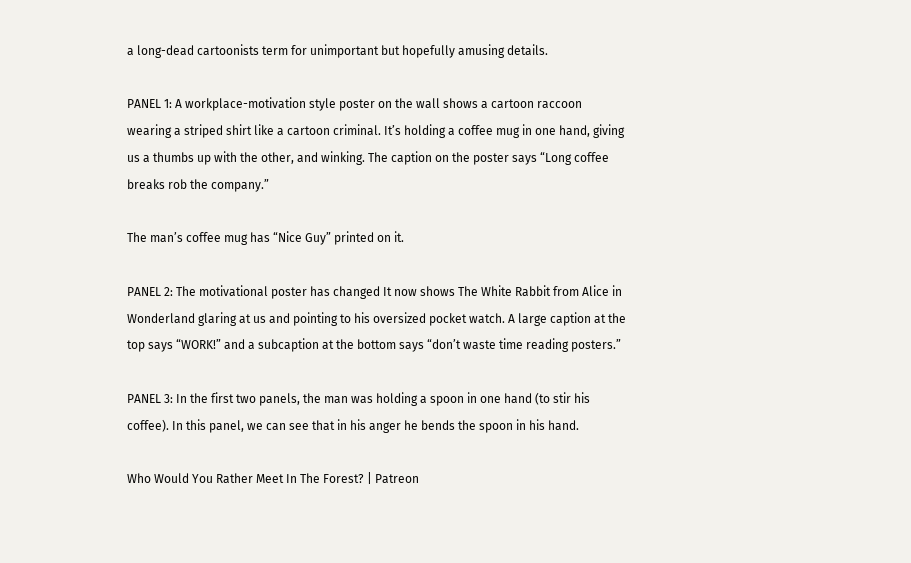a long-dead cartoonists term for unimportant but hopefully amusing details.

PANEL 1: A workplace-motivation style poster on the wall shows a cartoon raccoon wearing a striped shirt like a cartoon criminal. It’s holding a coffee mug in one hand, giving us a thumbs up with the other, and winking. The caption on the poster says “Long coffee breaks rob the company.”

The man’s coffee mug has “Nice Guy” printed on it.

PANEL 2: The motivational poster has changed It now shows The White Rabbit from Alice in Wonderland glaring at us and pointing to his oversized pocket watch. A large caption at the top says “WORK!” and a subcaption at the bottom says “don’t waste time reading posters.”

PANEL 3: In the first two panels, the man was holding a spoon in one hand (to stir his coffee). In this panel, we can see that in his anger he bends the spoon in his hand.

Who Would You Rather Meet In The Forest? | Patreon